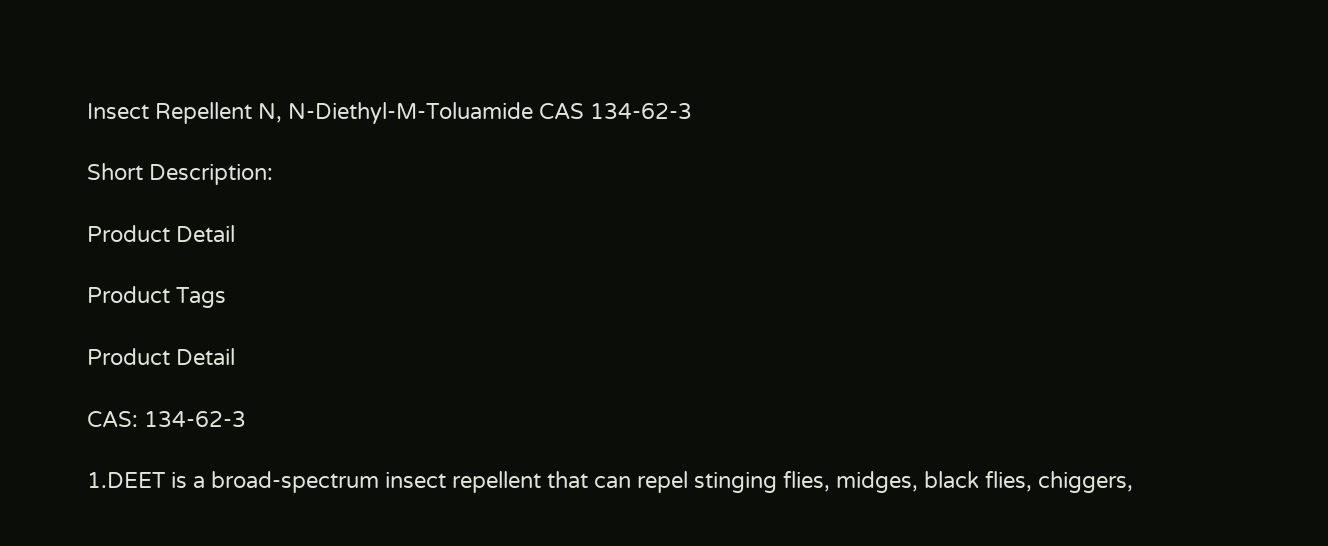Insect Repellent N, N-Diethyl-M-Toluamide CAS 134-62-3

Short Description:

Product Detail

Product Tags

Product Detail

CAS: 134-62-3

1.DEET is a broad-spectrum insect repellent that can repel stinging flies, midges, black flies, chiggers,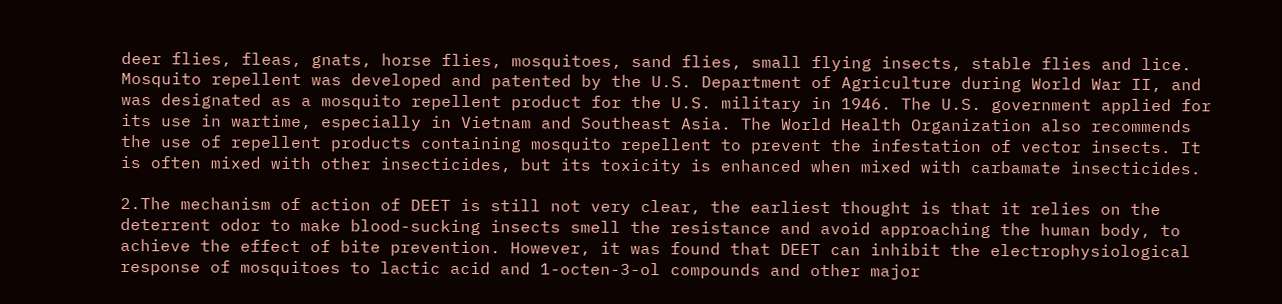deer flies, fleas, gnats, horse flies, mosquitoes, sand flies, small flying insects, stable flies and lice. Mosquito repellent was developed and patented by the U.S. Department of Agriculture during World War II, and was designated as a mosquito repellent product for the U.S. military in 1946. The U.S. government applied for its use in wartime, especially in Vietnam and Southeast Asia. The World Health Organization also recommends the use of repellent products containing mosquito repellent to prevent the infestation of vector insects. It is often mixed with other insecticides, but its toxicity is enhanced when mixed with carbamate insecticides.

2.The mechanism of action of DEET is still not very clear, the earliest thought is that it relies on the deterrent odor to make blood-sucking insects smell the resistance and avoid approaching the human body, to achieve the effect of bite prevention. However, it was found that DEET can inhibit the electrophysiological response of mosquitoes to lactic acid and 1-octen-3-ol compounds and other major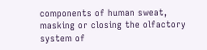components of human sweat, masking or closing the olfactory system of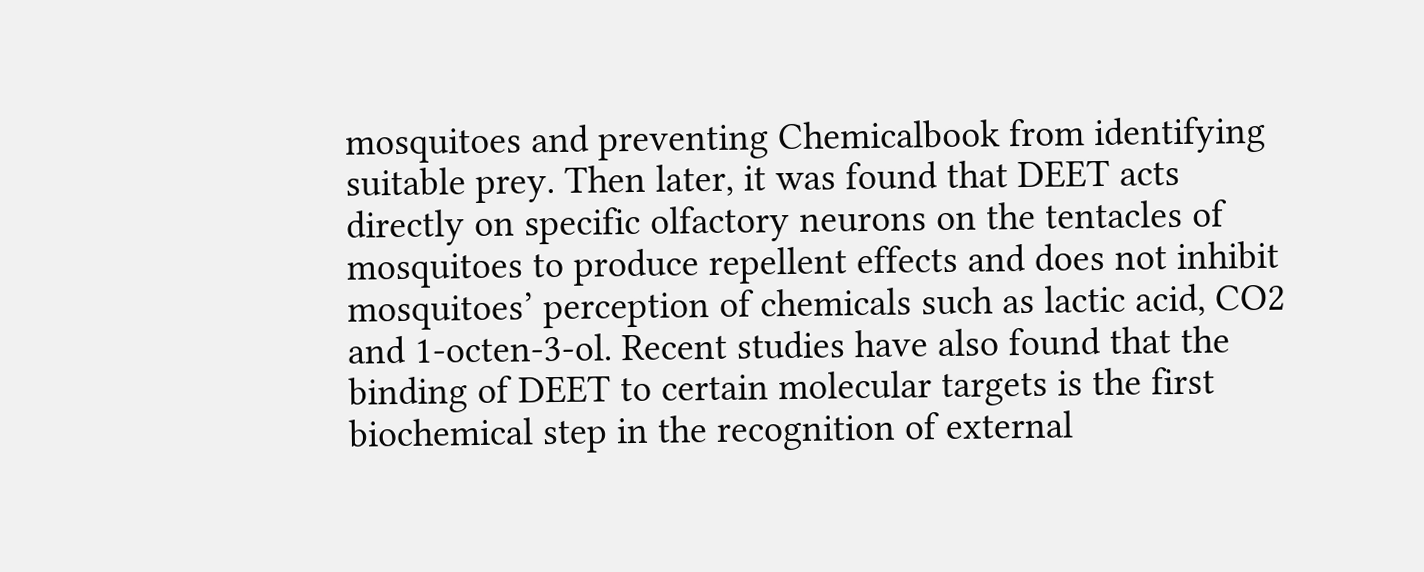mosquitoes and preventing Chemicalbook from identifying suitable prey. Then later, it was found that DEET acts directly on specific olfactory neurons on the tentacles of mosquitoes to produce repellent effects and does not inhibit mosquitoes’ perception of chemicals such as lactic acid, CO2 and 1-octen-3-ol. Recent studies have also found that the binding of DEET to certain molecular targets is the first biochemical step in the recognition of external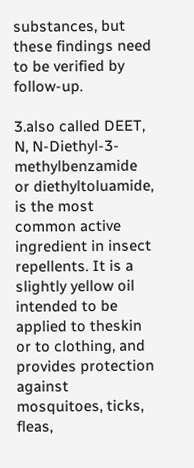substances, but these findings need to be verified by follow-up.

3.also called DEET,  N, N-Diethyl-3-methylbenzamide or diethyltoluamide, is the most common active ingredient in insect repellents. It is a slightly yellow oil intended to be applied to theskin or to clothing, and provides protection against mosquitoes, ticks, fleas,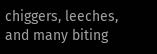chiggers, leeches, and many biting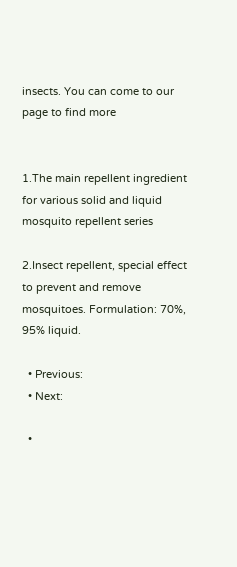insects. You can come to our page to find more


1.The main repellent ingredient for various solid and liquid mosquito repellent series

2.Insect repellent, special effect to prevent and remove mosquitoes. Formulation: 70%, 95% liquid.

  • Previous:
  • Next:

  •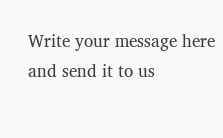Write your message here and send it to us